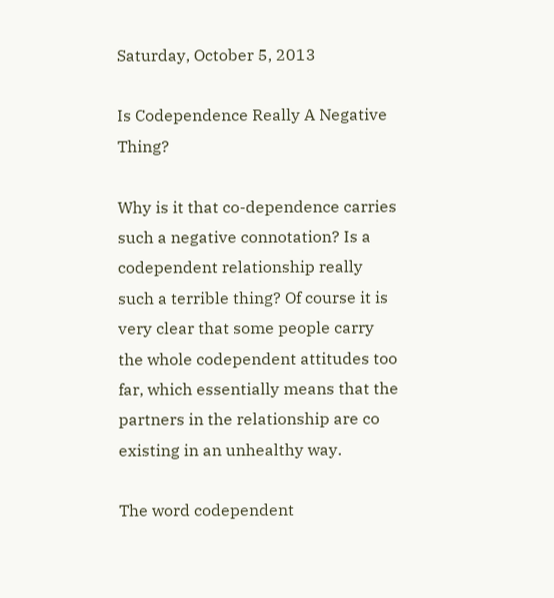Saturday, October 5, 2013

Is Codependence Really A Negative Thing?

Why is it that co-dependence carries such a negative connotation? Is a codependent relationship really such a terrible thing? Of course it is very clear that some people carry the whole codependent attitudes too far, which essentially means that the partners in the relationship are co existing in an unhealthy way.

The word codependent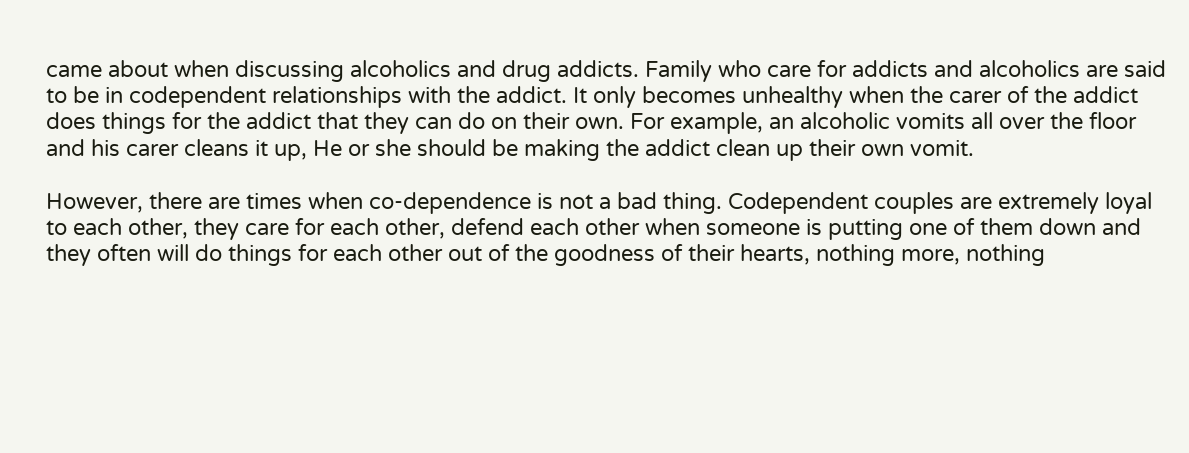came about when discussing alcoholics and drug addicts. Family who care for addicts and alcoholics are said to be in codependent relationships with the addict. It only becomes unhealthy when the carer of the addict does things for the addict that they can do on their own. For example, an alcoholic vomits all over the floor and his carer cleans it up, He or she should be making the addict clean up their own vomit.

However, there are times when co-dependence is not a bad thing. Codependent couples are extremely loyal to each other, they care for each other, defend each other when someone is putting one of them down and they often will do things for each other out of the goodness of their hearts, nothing more, nothing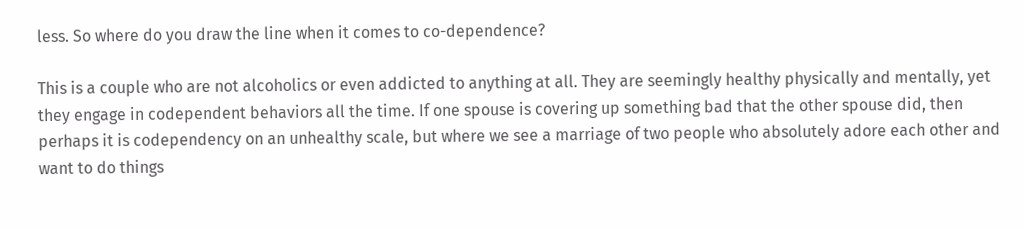less. So where do you draw the line when it comes to co-dependence?

This is a couple who are not alcoholics or even addicted to anything at all. They are seemingly healthy physically and mentally, yet they engage in codependent behaviors all the time. If one spouse is covering up something bad that the other spouse did, then perhaps it is codependency on an unhealthy scale, but where we see a marriage of two people who absolutely adore each other and want to do things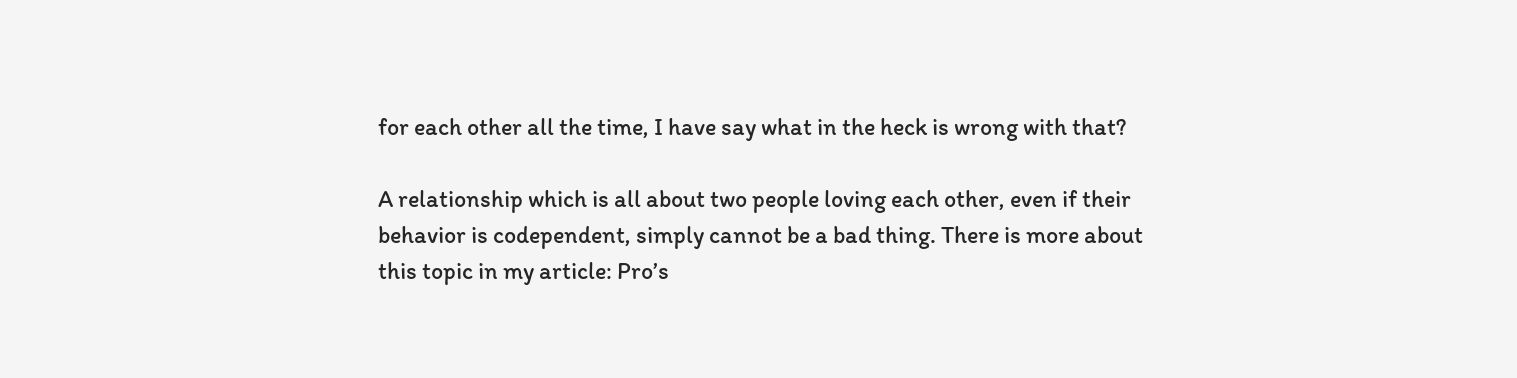for each other all the time, I have say what in the heck is wrong with that?

A relationship which is all about two people loving each other, even if their behavior is codependent, simply cannot be a bad thing. There is more about this topic in my article: Pro’s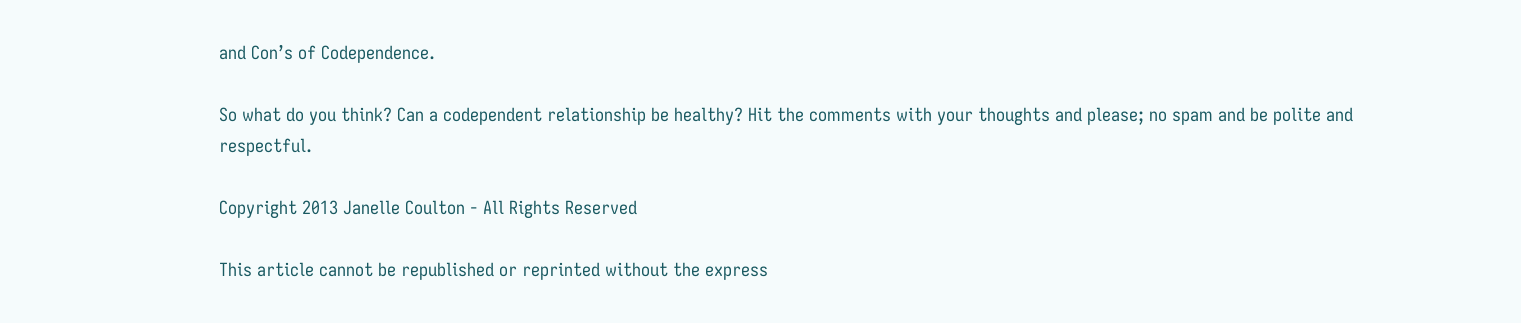and Con’s of Codependence.

So what do you think? Can a codependent relationship be healthy? Hit the comments with your thoughts and please; no spam and be polite and respectful.

Copyright 2013 Janelle Coulton - All Rights Reserved

This article cannot be republished or reprinted without the express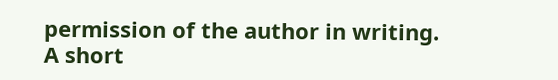permission of the author in writing. A short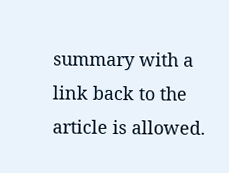summary with a link back to the article is allowed.